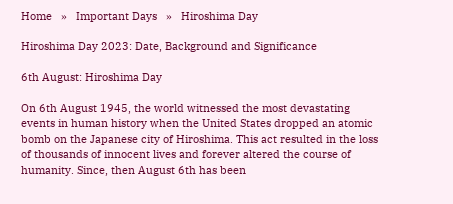Home   »   Important Days   »   Hiroshima Day

Hiroshima Day 2023: Date, Background and Significance

6th August: Hiroshima Day

On 6th August 1945, the world witnessed the most devastating events in human history when the United States dropped an atomic bomb on the Japanese city of Hiroshima. This act resulted in the loss of thousands of innocent lives and forever altered the course of humanity. Since, then August 6th has been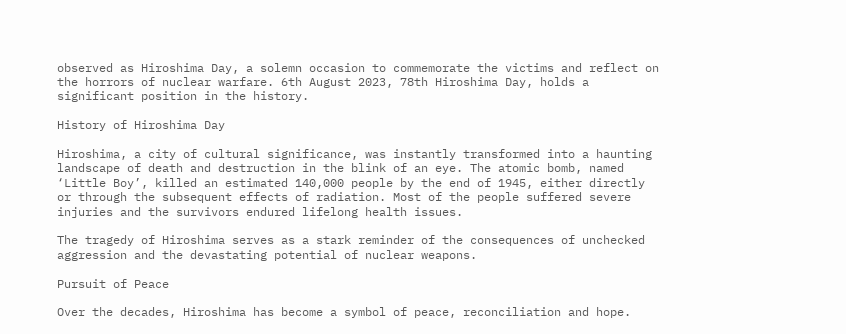observed as Hiroshima Day, a solemn occasion to commemorate the victims and reflect on the horrors of nuclear warfare. 6th August 2023, 78th Hiroshima Day, holds a significant position in the history.

History of Hiroshima Day

Hiroshima, a city of cultural significance, was instantly transformed into a haunting landscape of death and destruction in the blink of an eye. The atomic bomb, named ‘Little Boy’, killed an estimated 140,000 people by the end of 1945, either directly or through the subsequent effects of radiation. Most of the people suffered severe injuries and the survivors endured lifelong health issues.

The tragedy of Hiroshima serves as a stark reminder of the consequences of unchecked aggression and the devastating potential of nuclear weapons.

Pursuit of Peace

Over the decades, Hiroshima has become a symbol of peace, reconciliation and hope.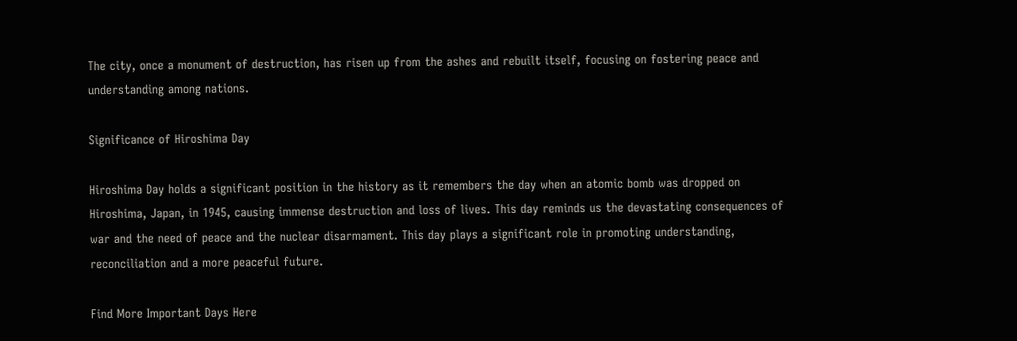The city, once a monument of destruction, has risen up from the ashes and rebuilt itself, focusing on fostering peace and understanding among nations.

Significance of Hiroshima Day

Hiroshima Day holds a significant position in the history as it remembers the day when an atomic bomb was dropped on Hiroshima, Japan, in 1945, causing immense destruction and loss of lives. This day reminds us the devastating consequences of war and the need of peace and the nuclear disarmament. This day plays a significant role in promoting understanding, reconciliation and a more peaceful future.

Find More Important Days Here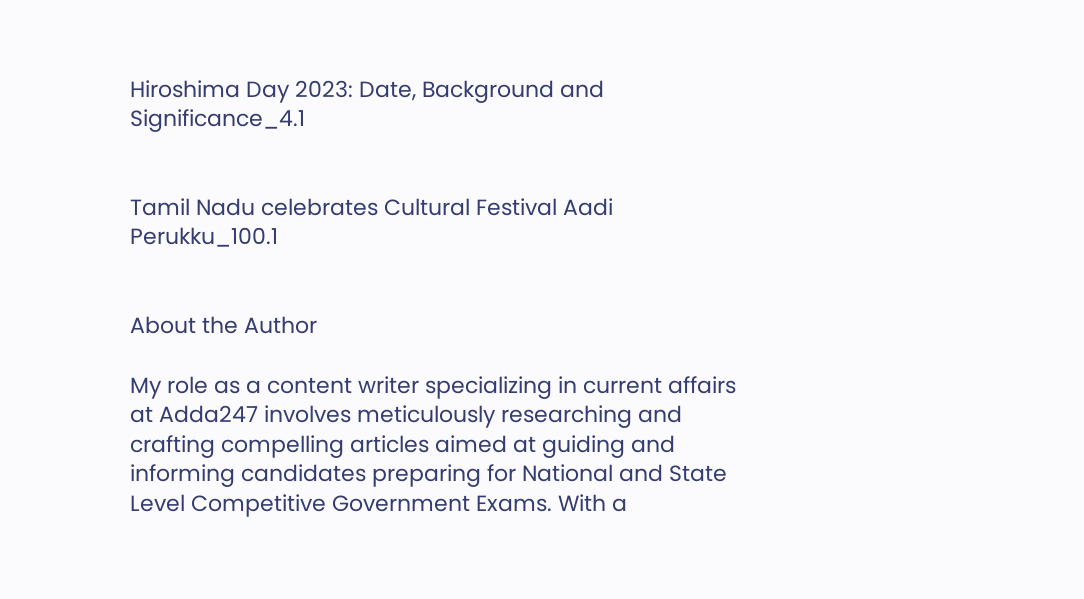Hiroshima Day 2023: Date, Background and Significance_4.1


Tamil Nadu celebrates Cultural Festival Aadi Perukku_100.1


About the Author

My role as a content writer specializing in current affairs at Adda247 involves meticulously researching and crafting compelling articles aimed at guiding and informing candidates preparing for National and State Level Competitive Government Exams. With a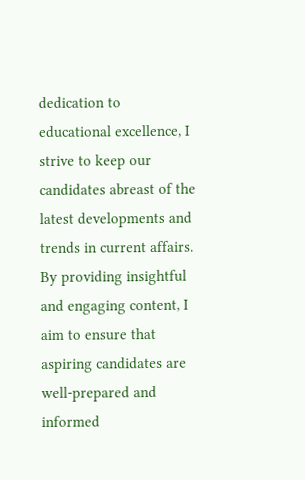dedication to educational excellence, I strive to keep our candidates abreast of the latest developments and trends in current affairs. By providing insightful and engaging content, I aim to ensure that aspiring candidates are well-prepared and informed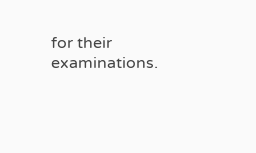for their examinations.